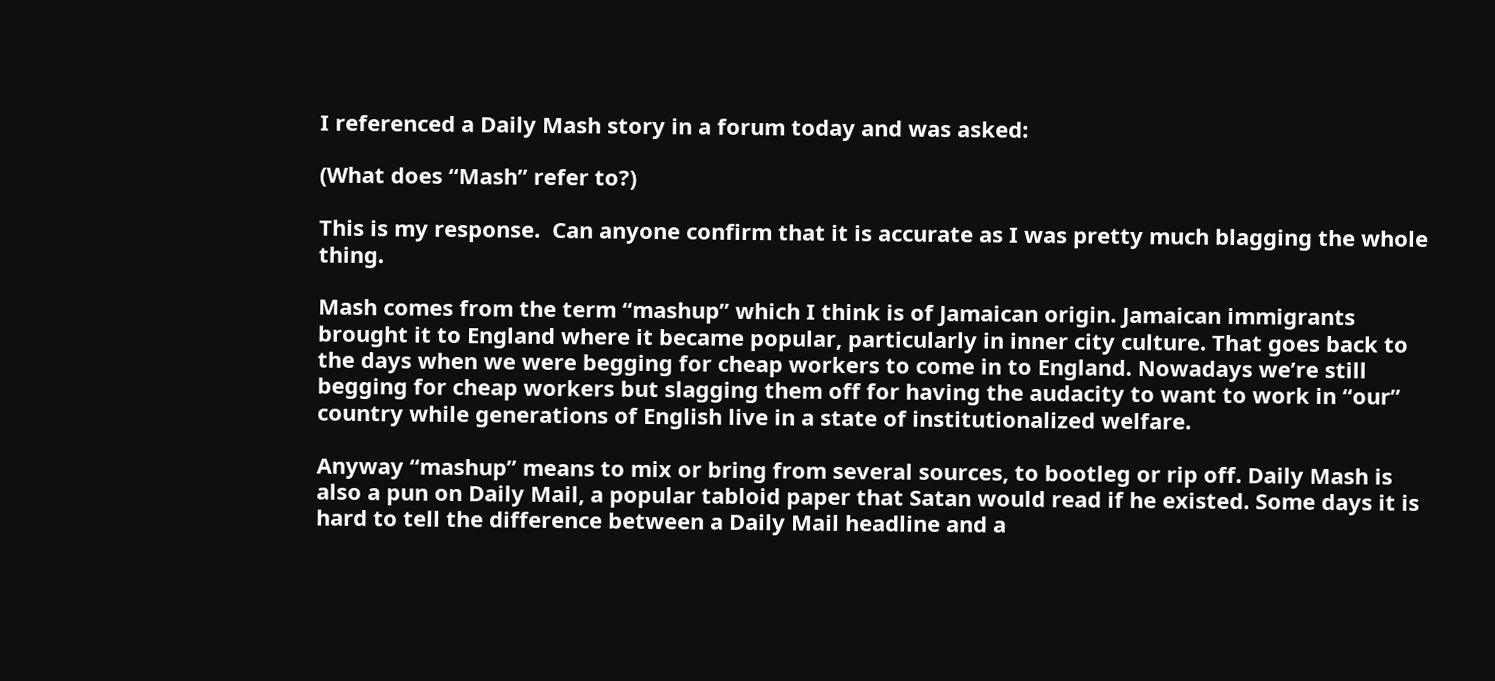I referenced a Daily Mash story in a forum today and was asked:

(What does “Mash” refer to?)

This is my response.  Can anyone confirm that it is accurate as I was pretty much blagging the whole thing.

Mash comes from the term “mashup” which I think is of Jamaican origin. Jamaican immigrants brought it to England where it became popular, particularly in inner city culture. That goes back to the days when we were begging for cheap workers to come in to England. Nowadays we’re still begging for cheap workers but slagging them off for having the audacity to want to work in “our” country while generations of English live in a state of institutionalized welfare.

Anyway “mashup” means to mix or bring from several sources, to bootleg or rip off. Daily Mash is also a pun on Daily Mail, a popular tabloid paper that Satan would read if he existed. Some days it is hard to tell the difference between a Daily Mail headline and a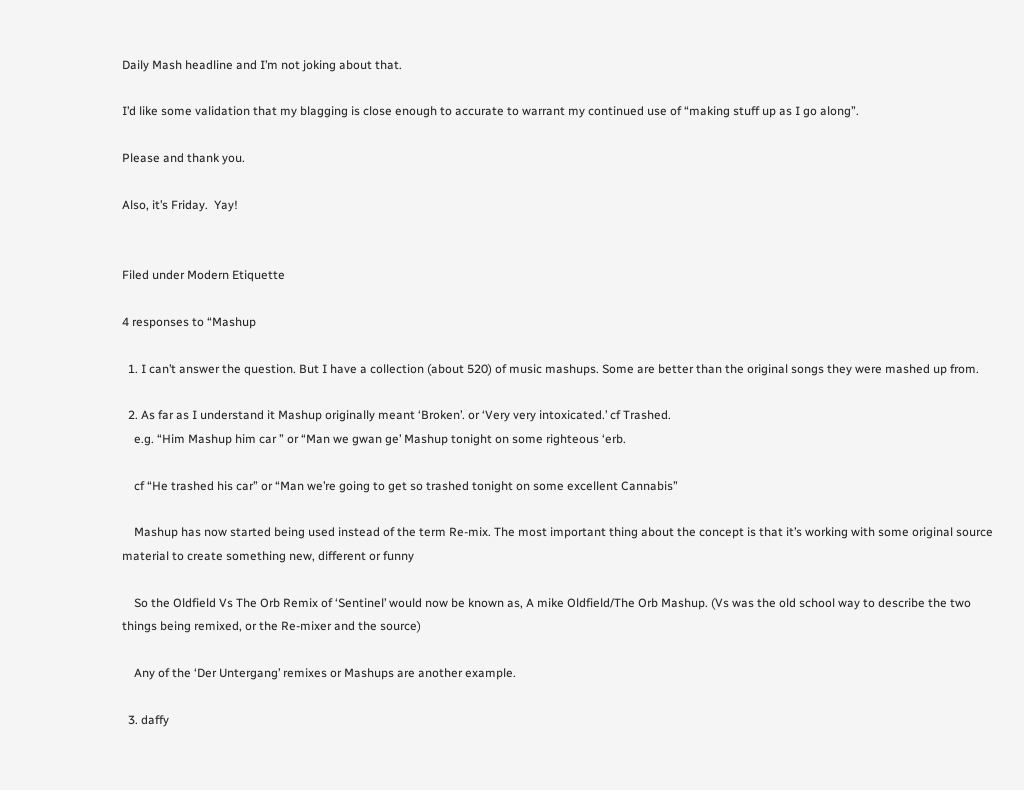Daily Mash headline and I’m not joking about that.

I’d like some validation that my blagging is close enough to accurate to warrant my continued use of “making stuff up as I go along”.

Please and thank you.

Also, it’s Friday.  Yay!


Filed under Modern Etiquette

4 responses to “Mashup

  1. I can’t answer the question. But I have a collection (about 520) of music mashups. Some are better than the original songs they were mashed up from.

  2. As far as I understand it Mashup originally meant ‘Broken’. or ‘Very very intoxicated.’ cf Trashed.
    e.g. “Him Mashup him car ” or “Man we gwan ge’ Mashup tonight on some righteous ‘erb.

    cf “He trashed his car” or “Man we’re going to get so trashed tonight on some excellent Cannabis”

    Mashup has now started being used instead of the term Re-mix. The most important thing about the concept is that it’s working with some original source material to create something new, different or funny

    So the Oldfield Vs The Orb Remix of ‘Sentinel’ would now be known as, A mike Oldfield/The Orb Mashup. (Vs was the old school way to describe the two things being remixed, or the Re-mixer and the source)

    Any of the ‘Der Untergang’ remixes or Mashups are another example.

  3. daffy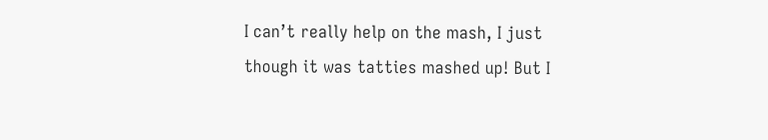I can’t really help on the mash, I just though it was tatties mashed up! But I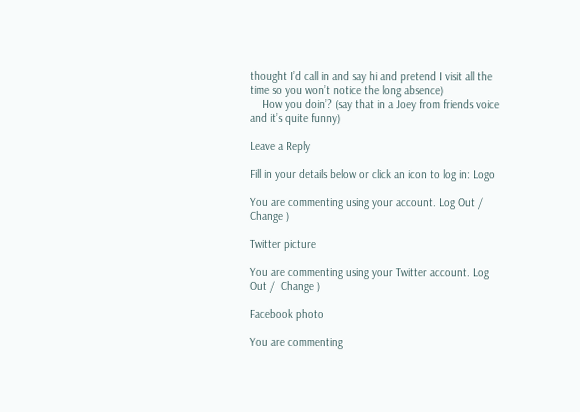thought I’d call in and say hi and pretend I visit all the time so you won’t notice the long absence)
    How you doin’? (say that in a Joey from friends voice and it’s quite funny)

Leave a Reply

Fill in your details below or click an icon to log in: Logo

You are commenting using your account. Log Out /  Change )

Twitter picture

You are commenting using your Twitter account. Log Out /  Change )

Facebook photo

You are commenting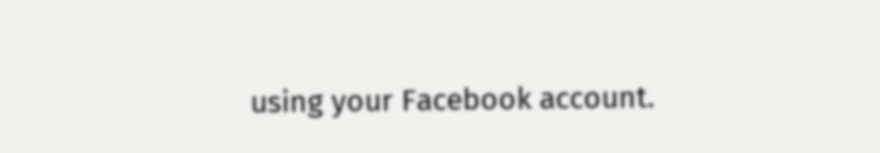using your Facebook account.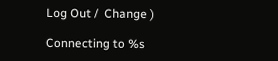Log Out /  Change )

Connecting to %s